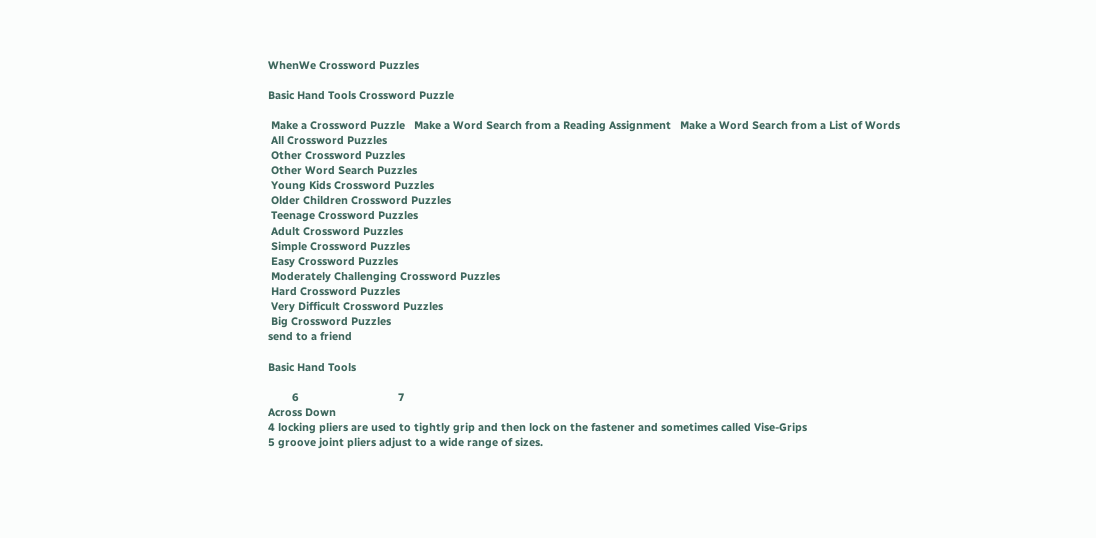WhenWe Crossword Puzzles

Basic Hand Tools Crossword Puzzle

 Make a Crossword Puzzle   Make a Word Search from a Reading Assignment   Make a Word Search from a List of Words
 All Crossword Puzzles
 Other Crossword Puzzles
 Other Word Search Puzzles
 Young Kids Crossword Puzzles
 Older Children Crossword Puzzles
 Teenage Crossword Puzzles
 Adult Crossword Puzzles
 Simple Crossword Puzzles
 Easy Crossword Puzzles
 Moderately Challenging Crossword Puzzles
 Hard Crossword Puzzles
 Very Difficult Crossword Puzzles
 Big Crossword Puzzles
send to a friend

Basic Hand Tools

        6                                 7
Across Down
4 locking pliers are used to tightly grip and then lock on the fastener and sometimes called Vise-Grips
5 groove joint pliers adjust to a wide range of sizes.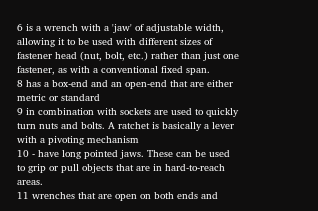6 is a wrench with a 'jaw' of adjustable width, allowing it to be used with different sizes of fastener head (nut, bolt, etc.) rather than just one fastener, as with a conventional fixed span.
8 has a box-end and an open-end that are either metric or standard
9 in combination with sockets are used to quickly turn nuts and bolts. A ratchet is basically a lever with a pivoting mechanism
10 - have long pointed jaws. These can be used to grip or pull objects that are in hard-to-reach areas.
11 wrenches that are open on both ends and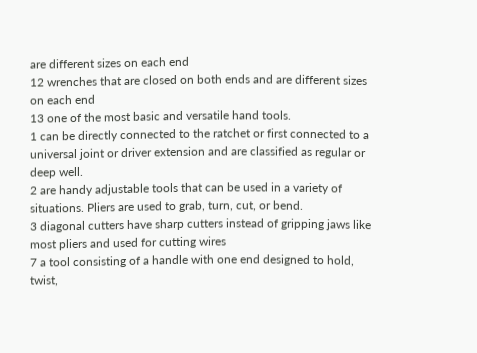are different sizes on each end
12 wrenches that are closed on both ends and are different sizes on each end
13 one of the most basic and versatile hand tools.
1 can be directly connected to the ratchet or first connected to a universal joint or driver extension and are classified as regular or deep well.
2 are handy adjustable tools that can be used in a variety of situations. Pliers are used to grab, turn, cut, or bend.
3 diagonal cutters have sharp cutters instead of gripping jaws like most pliers and used for cutting wires
7 a tool consisting of a handle with one end designed to hold, twist,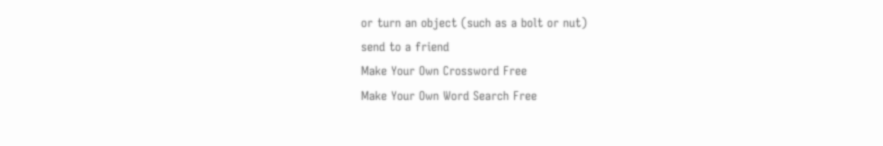or turn an object (such as a bolt or nut)
send to a friend
Make Your Own Crossword Free
Make Your Own Word Search Free